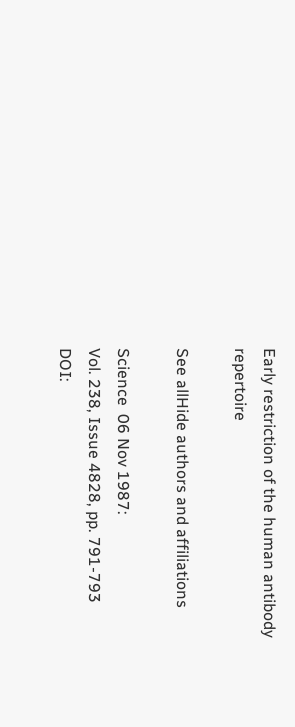Early restriction of the human antibody repertoire

See allHide authors and affiliations

Science  06 Nov 1987:
Vol. 238, Issue 4828, pp. 791-793
DOI: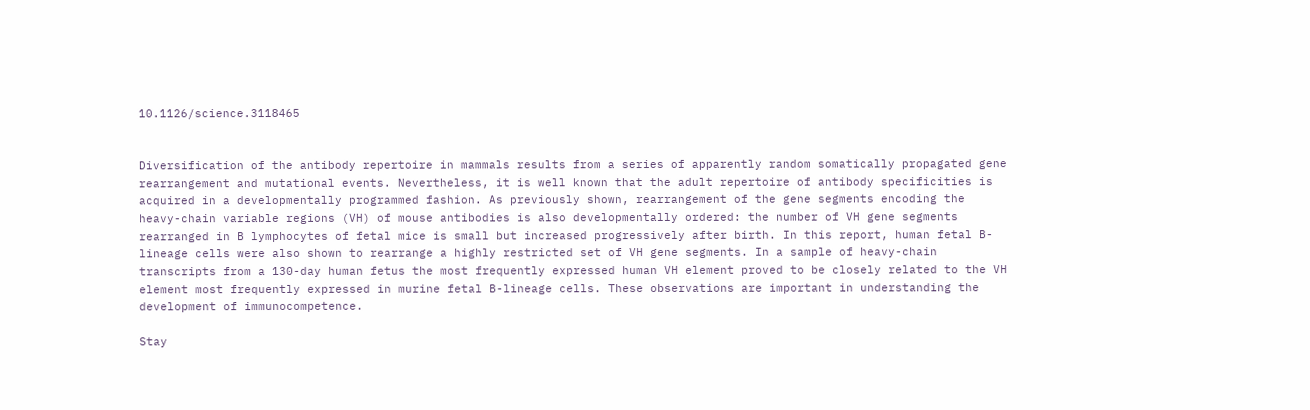10.1126/science.3118465


Diversification of the antibody repertoire in mammals results from a series of apparently random somatically propagated gene rearrangement and mutational events. Nevertheless, it is well known that the adult repertoire of antibody specificities is acquired in a developmentally programmed fashion. As previously shown, rearrangement of the gene segments encoding the heavy-chain variable regions (VH) of mouse antibodies is also developmentally ordered: the number of VH gene segments rearranged in B lymphocytes of fetal mice is small but increased progressively after birth. In this report, human fetal B-lineage cells were also shown to rearrange a highly restricted set of VH gene segments. In a sample of heavy-chain transcripts from a 130-day human fetus the most frequently expressed human VH element proved to be closely related to the VH element most frequently expressed in murine fetal B-lineage cells. These observations are important in understanding the development of immunocompetence.

Stay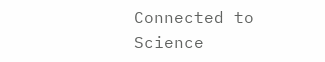Connected to Science